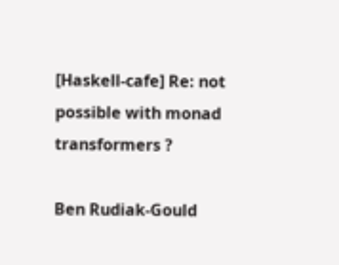[Haskell-cafe] Re: not possible with monad transformers ?

Ben Rudiak-Gould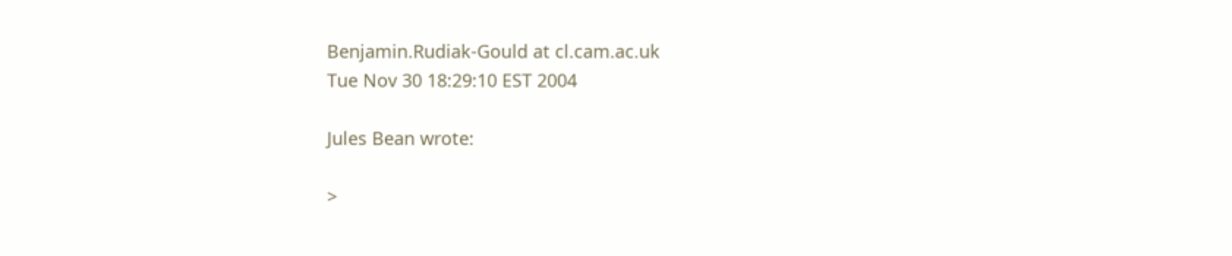Benjamin.Rudiak-Gould at cl.cam.ac.uk
Tue Nov 30 18:29:10 EST 2004

Jules Bean wrote:

>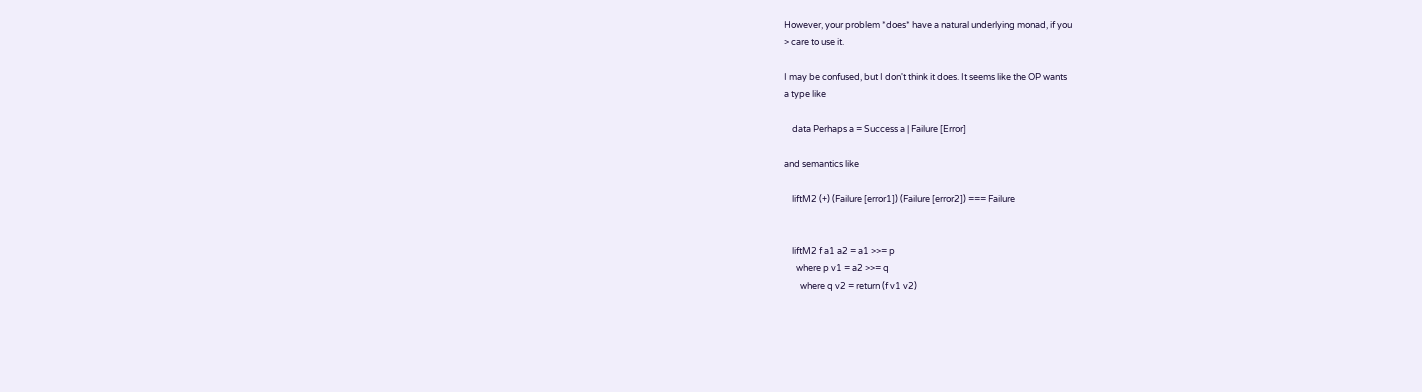However, your problem *does* have a natural underlying monad, if you
> care to use it.

I may be confused, but I don't think it does. It seems like the OP wants
a type like

    data Perhaps a = Success a | Failure [Error]

and semantics like

    liftM2 (+) (Failure [error1]) (Failure [error2]) === Failure


    liftM2 f a1 a2 = a1 >>= p
      where p v1 = a2 >>= q
        where q v2 = return (f v1 v2)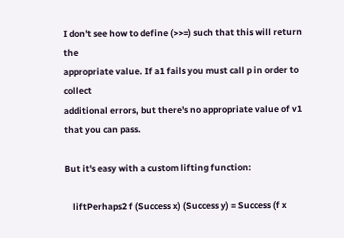I don't see how to define (>>=) such that this will return the
appropriate value. If a1 fails you must call p in order to collect
additional errors, but there's no appropriate value of v1 that you can pass.

But it's easy with a custom lifting function:

    liftPerhaps2 f (Success x) (Success y) = Success (f x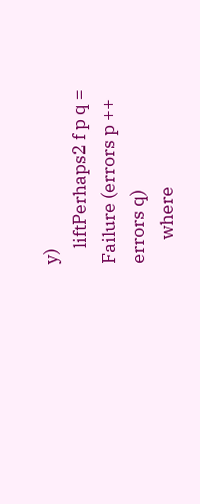y)
    liftPerhaps2 f p q = Failure (errors p ++ errors q)
      where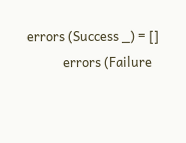errors (Success _) = []
            errors (Failure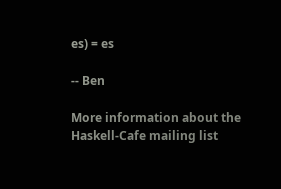es) = es

-- Ben

More information about the Haskell-Cafe mailing list